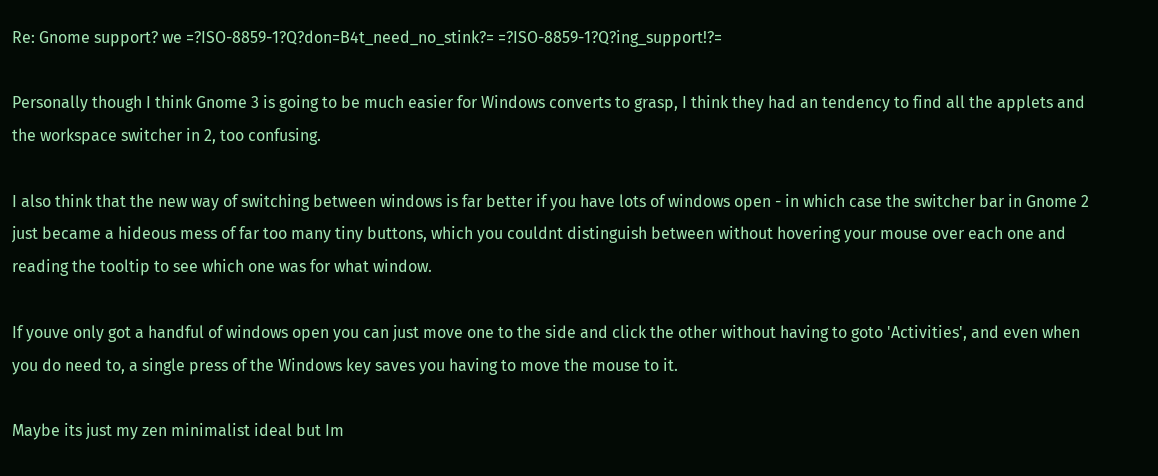Re: Gnome support? we =?ISO-8859-1?Q?don=B4t_need_no_stink?= =?ISO-8859-1?Q?ing_support!?=

Personally though I think Gnome 3 is going to be much easier for Windows converts to grasp, I think they had an tendency to find all the applets and the workspace switcher in 2, too confusing.

I also think that the new way of switching between windows is far better if you have lots of windows open - in which case the switcher bar in Gnome 2 just became a hideous mess of far too many tiny buttons, which you couldnt distinguish between without hovering your mouse over each one and reading the tooltip to see which one was for what window.

If youve only got a handful of windows open you can just move one to the side and click the other without having to goto 'Activities', and even when you do need to, a single press of the Windows key saves you having to move the mouse to it.

Maybe its just my zen minimalist ideal but Im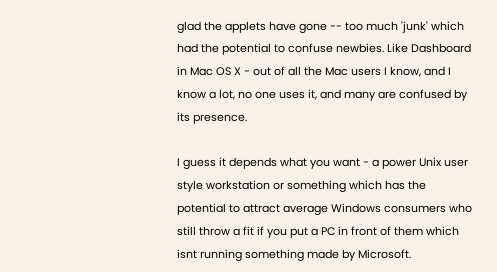glad the applets have gone -- too much 'junk' which had the potential to confuse newbies. Like Dashboard in Mac OS X - out of all the Mac users I know, and I know a lot, no one uses it, and many are confused by its presence.

I guess it depends what you want - a power Unix user style workstation or something which has the potential to attract average Windows consumers who still throw a fit if you put a PC in front of them which isnt running something made by Microsoft.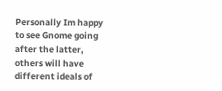Personally Im happy to see Gnome going after the latter, others will have different ideals of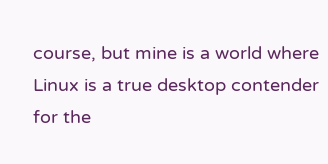course, but mine is a world where Linux is a true desktop contender for the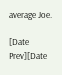average Joe.

[Date Prev][Date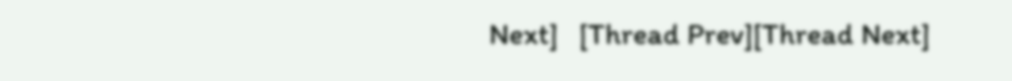Next]   [Thread Prev][Thread Next]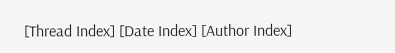[Thread Index] [Date Index] [Author Index]